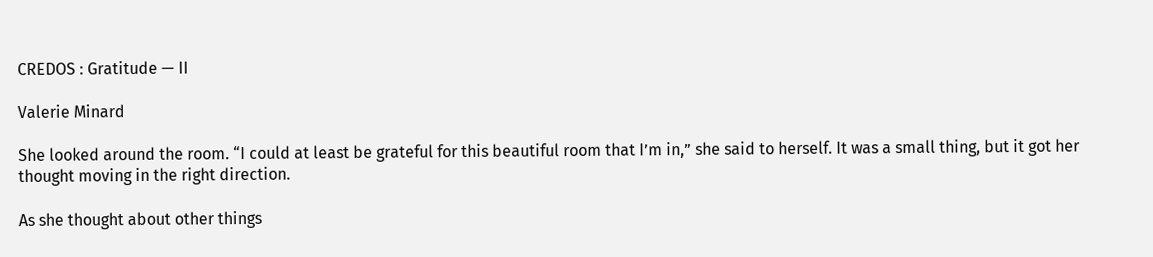CREDOS : Gratitude — II

Valerie Minard

She looked around the room. “I could at least be grateful for this beautiful room that I’m in,” she said to herself. It was a small thing, but it got her thought moving in the right direction.

As she thought about other things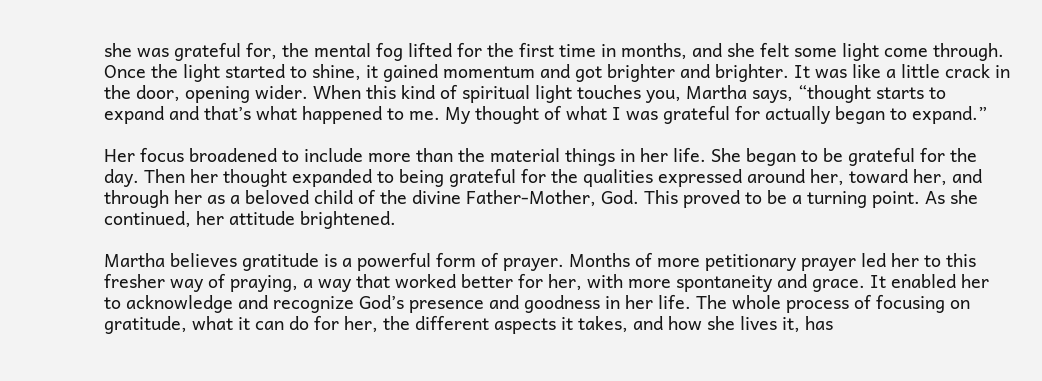she was grateful for, the mental fog lifted for the first time in months, and she felt some light come through. Once the light started to shine, it gained momentum and got brighter and brighter. It was like a little crack in the door, opening wider. When this kind of spiritual light touches you, Martha says, “thought starts to expand and that’s what happened to me. My thought of what I was grateful for actually began to expand.”

Her focus broadened to include more than the material things in her life. She began to be grateful for the day. Then her thought expanded to being grateful for the qualities expressed around her, toward her, and through her as a beloved child of the divine Father-Mother, God. This proved to be a turning point. As she continued, her attitude brightened.

Martha believes gratitude is a powerful form of prayer. Months of more petitionary prayer led her to this fresher way of praying, a way that worked better for her, with more spontaneity and grace. It enabled her to acknowledge and recognize God’s presence and goodness in her life. The whole process of focusing on gratitude, what it can do for her, the different aspects it takes, and how she lives it, has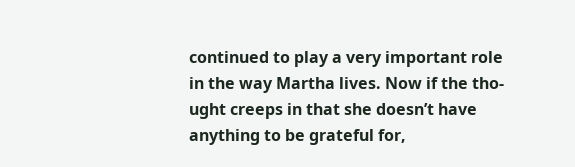continued to play a very important role in the way Martha lives. Now if the tho-ught creeps in that she doesn’t have anything to be grateful for,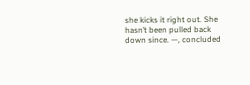she kicks it right out. She hasn’t been pulled back down since. —, concluded